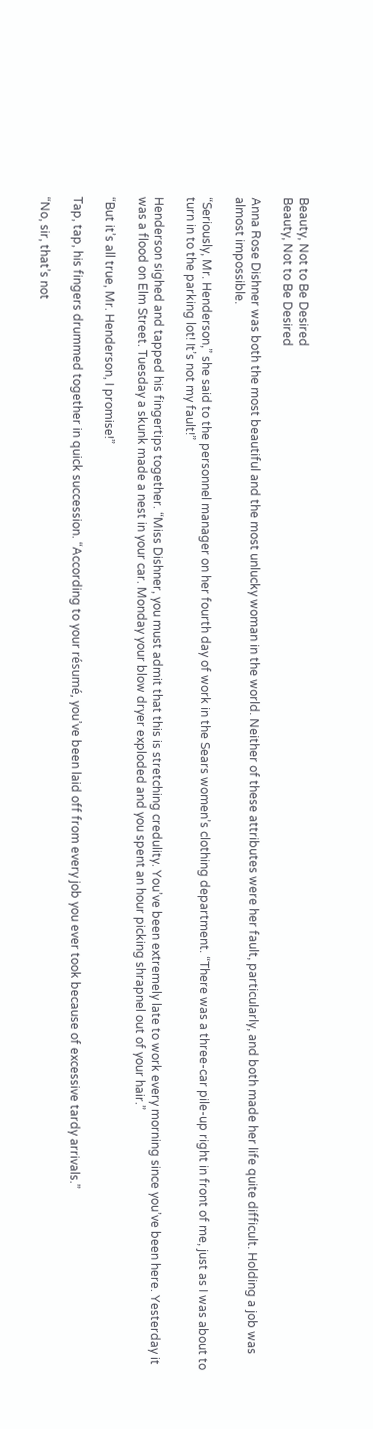Beauty, Not to Be Desired
Beauty, Not to Be Desired

Anna Rose Dishner was both the most beautiful and the most unlucky woman in the world. Neither of these attributes were her fault, particularly, and both made her life quite difficult. Holding a job was almost impossible.

“Seriously, Mr. Henderson,” she said to the personnel manager on her fourth day of work in the Sears women’s clothing department. “There was a three-car pile-up right in front of me, just as I was about to turn in to the parking lot! It’s not my fault!”

Henderson sighed and tapped his fingertips together. “Miss Dishner, you must admit that this is stretching credulity. You’ve been extremely late to work every morning since you’ve been here. Yesterday it was a flood on Elm Street. Tuesday a skunk made a nest in your car. Monday your blow dryer exploded and you spent an hour picking shrapnel out of your hair.”

“But it’s all true, Mr. Henderson, I promise!”

Tap, tap, his fingers drummed together in quick succession. “According to your résumé, you’ve been laid off from every job you ever took because of excessive tardy arrivals.”

“No, sir, that’s not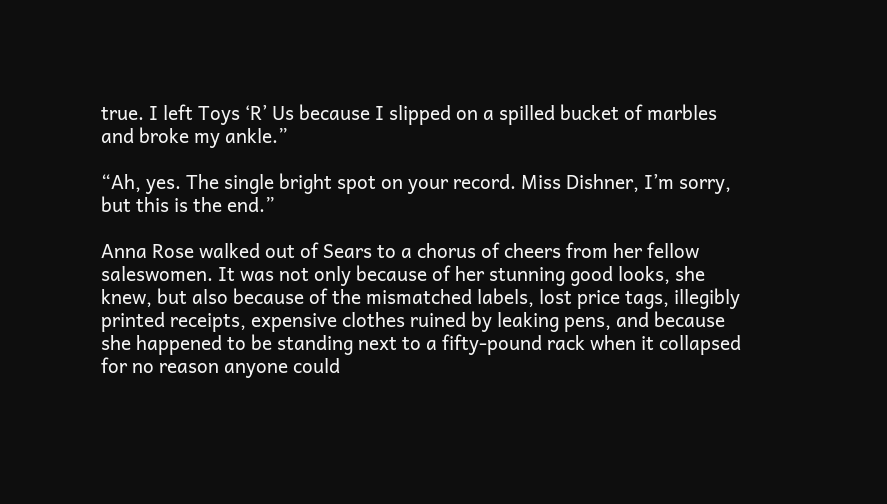true. I left Toys ‘R’ Us because I slipped on a spilled bucket of marbles and broke my ankle.”

“Ah, yes. The single bright spot on your record. Miss Dishner, I’m sorry, but this is the end.”

Anna Rose walked out of Sears to a chorus of cheers from her fellow saleswomen. It was not only because of her stunning good looks, she knew, but also because of the mismatched labels, lost price tags, illegibly printed receipts, expensive clothes ruined by leaking pens, and because she happened to be standing next to a fifty-pound rack when it collapsed for no reason anyone could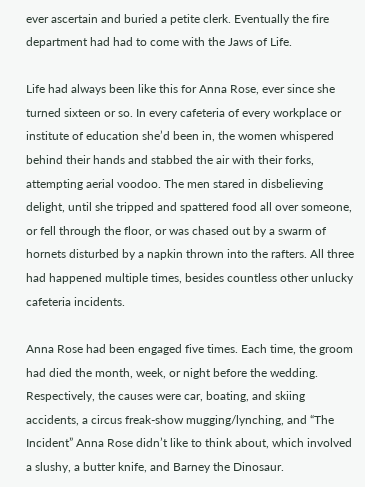ever ascertain and buried a petite clerk. Eventually the fire department had had to come with the Jaws of Life.

Life had always been like this for Anna Rose, ever since she turned sixteen or so. In every cafeteria of every workplace or institute of education she’d been in, the women whispered behind their hands and stabbed the air with their forks, attempting aerial voodoo. The men stared in disbelieving delight, until she tripped and spattered food all over someone, or fell through the floor, or was chased out by a swarm of hornets disturbed by a napkin thrown into the rafters. All three had happened multiple times, besides countless other unlucky cafeteria incidents.

Anna Rose had been engaged five times. Each time, the groom had died the month, week, or night before the wedding. Respectively, the causes were car, boating, and skiing accidents, a circus freak-show mugging/lynching, and “The Incident” Anna Rose didn’t like to think about, which involved a slushy, a butter knife, and Barney the Dinosaur.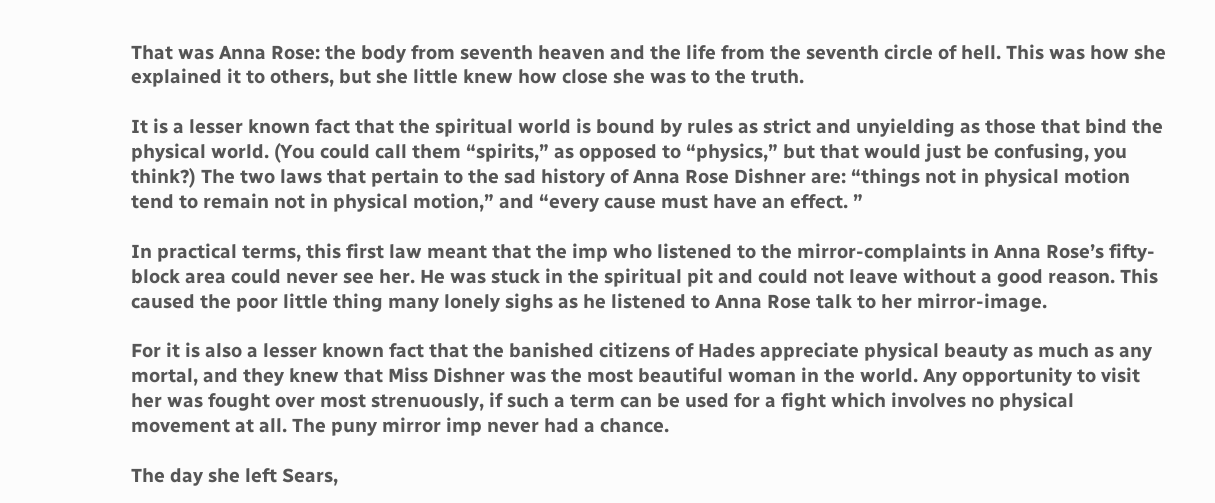That was Anna Rose: the body from seventh heaven and the life from the seventh circle of hell. This was how she explained it to others, but she little knew how close she was to the truth.

It is a lesser known fact that the spiritual world is bound by rules as strict and unyielding as those that bind the physical world. (You could call them “spirits,” as opposed to “physics,” but that would just be confusing, you think?) The two laws that pertain to the sad history of Anna Rose Dishner are: “things not in physical motion tend to remain not in physical motion,” and “every cause must have an effect. ”

In practical terms, this first law meant that the imp who listened to the mirror-complaints in Anna Rose’s fifty-block area could never see her. He was stuck in the spiritual pit and could not leave without a good reason. This caused the poor little thing many lonely sighs as he listened to Anna Rose talk to her mirror-image.

For it is also a lesser known fact that the banished citizens of Hades appreciate physical beauty as much as any mortal, and they knew that Miss Dishner was the most beautiful woman in the world. Any opportunity to visit her was fought over most strenuously, if such a term can be used for a fight which involves no physical movement at all. The puny mirror imp never had a chance.

The day she left Sears,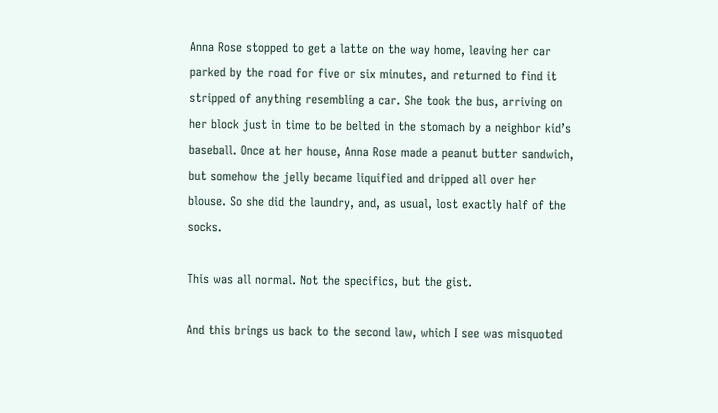Anna Rose stopped to get a latte on the way home, leaving her car parked by the road for five or six minutes, and returned to find it stripped of anything resembling a car. She took the bus, arriving on her block just in time to be belted in the stomach by a neighbor kid’s baseball. Once at her house, Anna Rose made a peanut butter sandwich, but somehow the jelly became liquified and dripped all over her blouse. So she did the laundry, and, as usual, lost exactly half of the socks.

This was all normal. Not the specifics, but the gist.

And this brings us back to the second law, which I see was misquoted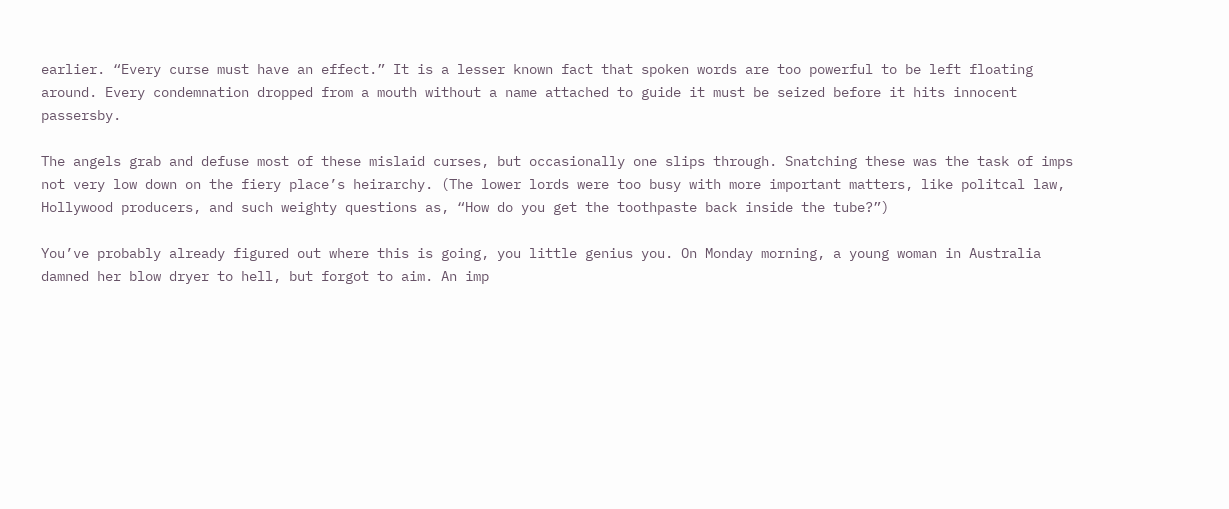earlier. “Every curse must have an effect.” It is a lesser known fact that spoken words are too powerful to be left floating around. Every condemnation dropped from a mouth without a name attached to guide it must be seized before it hits innocent passersby.

The angels grab and defuse most of these mislaid curses, but occasionally one slips through. Snatching these was the task of imps not very low down on the fiery place’s heirarchy. (The lower lords were too busy with more important matters, like politcal law, Hollywood producers, and such weighty questions as, “How do you get the toothpaste back inside the tube?”)

You’ve probably already figured out where this is going, you little genius you. On Monday morning, a young woman in Australia damned her blow dryer to hell, but forgot to aim. An imp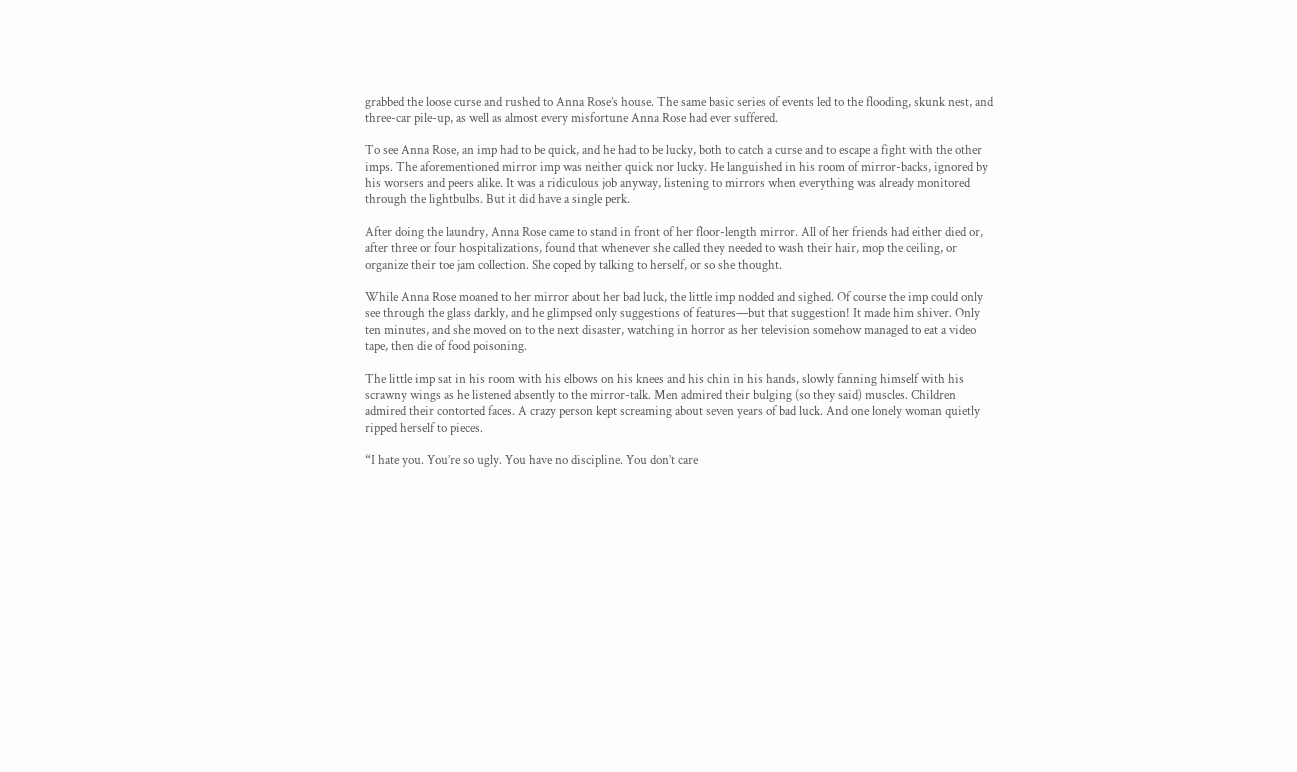grabbed the loose curse and rushed to Anna Rose’s house. The same basic series of events led to the flooding, skunk nest, and three-car pile-up, as well as almost every misfortune Anna Rose had ever suffered.

To see Anna Rose, an imp had to be quick, and he had to be lucky, both to catch a curse and to escape a fight with the other imps. The aforementioned mirror imp was neither quick nor lucky. He languished in his room of mirror-backs, ignored by his worsers and peers alike. It was a ridiculous job anyway, listening to mirrors when everything was already monitored through the lightbulbs. But it did have a single perk.

After doing the laundry, Anna Rose came to stand in front of her floor-length mirror. All of her friends had either died or, after three or four hospitalizations, found that whenever she called they needed to wash their hair, mop the ceiling, or organize their toe jam collection. She coped by talking to herself, or so she thought.

While Anna Rose moaned to her mirror about her bad luck, the little imp nodded and sighed. Of course the imp could only see through the glass darkly, and he glimpsed only suggestions of features—but that suggestion! It made him shiver. Only ten minutes, and she moved on to the next disaster, watching in horror as her television somehow managed to eat a video tape, then die of food poisoning.

The little imp sat in his room with his elbows on his knees and his chin in his hands, slowly fanning himself with his scrawny wings as he listened absently to the mirror-talk. Men admired their bulging (so they said) muscles. Children admired their contorted faces. A crazy person kept screaming about seven years of bad luck. And one lonely woman quietly ripped herself to pieces.

“I hate you. You’re so ugly. You have no discipline. You don’t care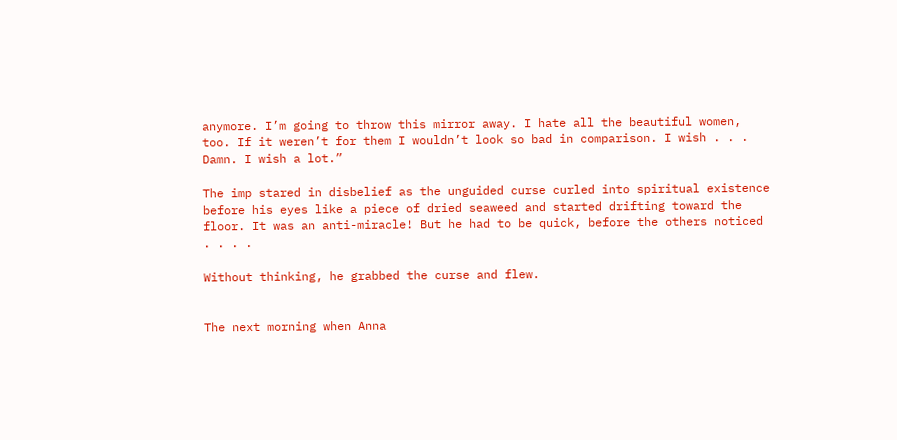anymore. I’m going to throw this mirror away. I hate all the beautiful women, too. If it weren’t for them I wouldn’t look so bad in comparison. I wish . . . Damn. I wish a lot.”

The imp stared in disbelief as the unguided curse curled into spiritual existence before his eyes like a piece of dried seaweed and started drifting toward the floor. It was an anti-miracle! But he had to be quick, before the others noticed . . . .

Without thinking, he grabbed the curse and flew.


The next morning when Anna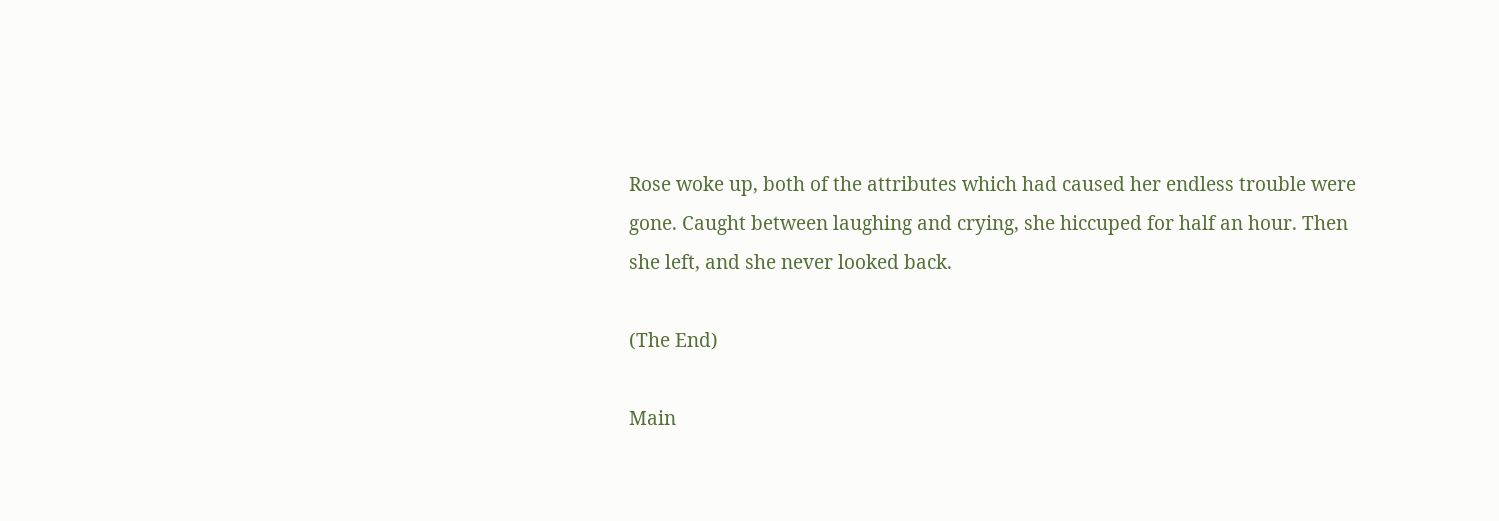Rose woke up, both of the attributes which had caused her endless trouble were gone. Caught between laughing and crying, she hiccuped for half an hour. Then she left, and she never looked back.

(The End)

Main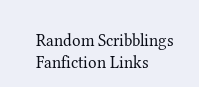Random Scribblings Fanfiction Links